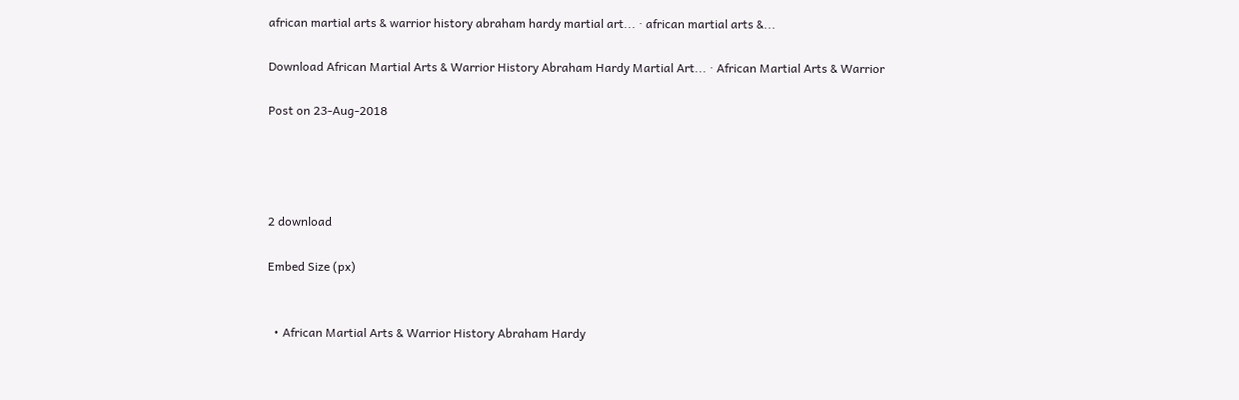african martial arts & warrior history abraham hardy martial art... · african martial arts &...

Download African Martial Arts & Warrior History Abraham Hardy Martial Art... · African Martial Arts & Warrior

Post on 23-Aug-2018




2 download

Embed Size (px)


  • African Martial Arts & Warrior History Abraham Hardy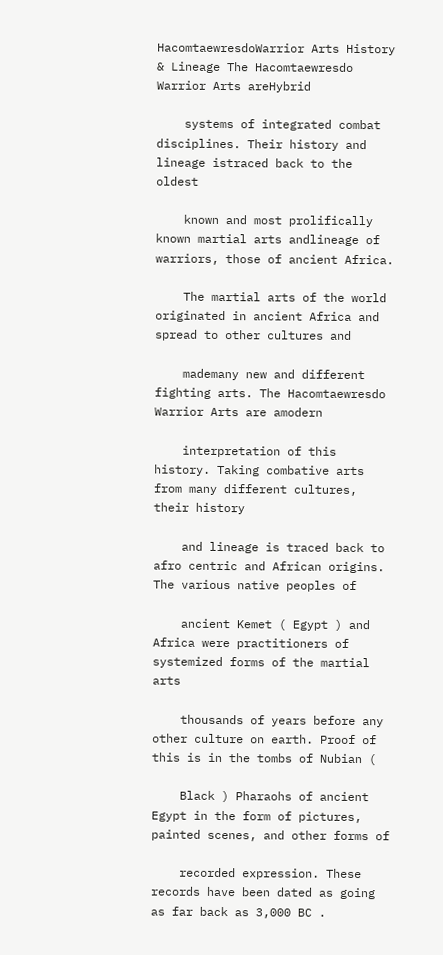HacomtaewresdoWarrior Arts History & Lineage The Hacomtaewresdo Warrior Arts areHybrid

    systems of integrated combat disciplines. Their history and lineage istraced back to the oldest

    known and most prolifically known martial arts andlineage of warriors, those of ancient Africa.

    The martial arts of the world originated in ancient Africa and spread to other cultures and

    mademany new and different fighting arts. The Hacomtaewresdo Warrior Arts are amodern

    interpretation of this history. Taking combative arts from many different cultures, their history

    and lineage is traced back to afro centric and African origins. The various native peoples of

    ancient Kemet ( Egypt ) and Africa were practitioners of systemized forms of the martial arts

    thousands of years before any other culture on earth. Proof of this is in the tombs of Nubian (

    Black ) Pharaohs of ancient Egypt in the form of pictures, painted scenes, and other forms of

    recorded expression. These records have been dated as going as far back as 3,000 BC .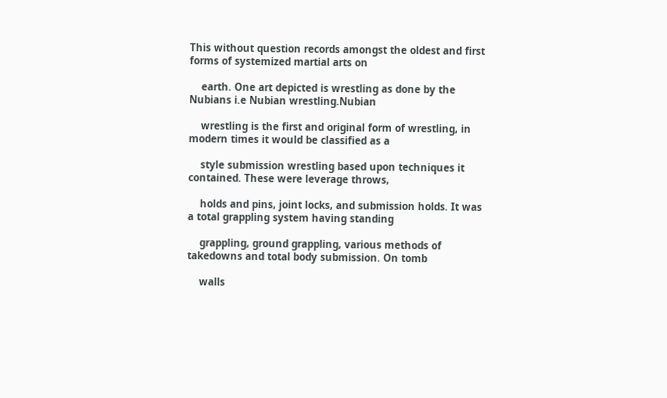This without question records amongst the oldest and first forms of systemized martial arts on

    earth. One art depicted is wrestling as done by the Nubians i.e Nubian wrestling.Nubian

    wrestling is the first and original form of wrestling, in modern times it would be classified as a

    style submission wrestling based upon techniques it contained. These were leverage throws,

    holds and pins, joint locks, and submission holds. It was a total grappling system having standing

    grappling, ground grappling, various methods of takedowns and total body submission. On tomb

    walls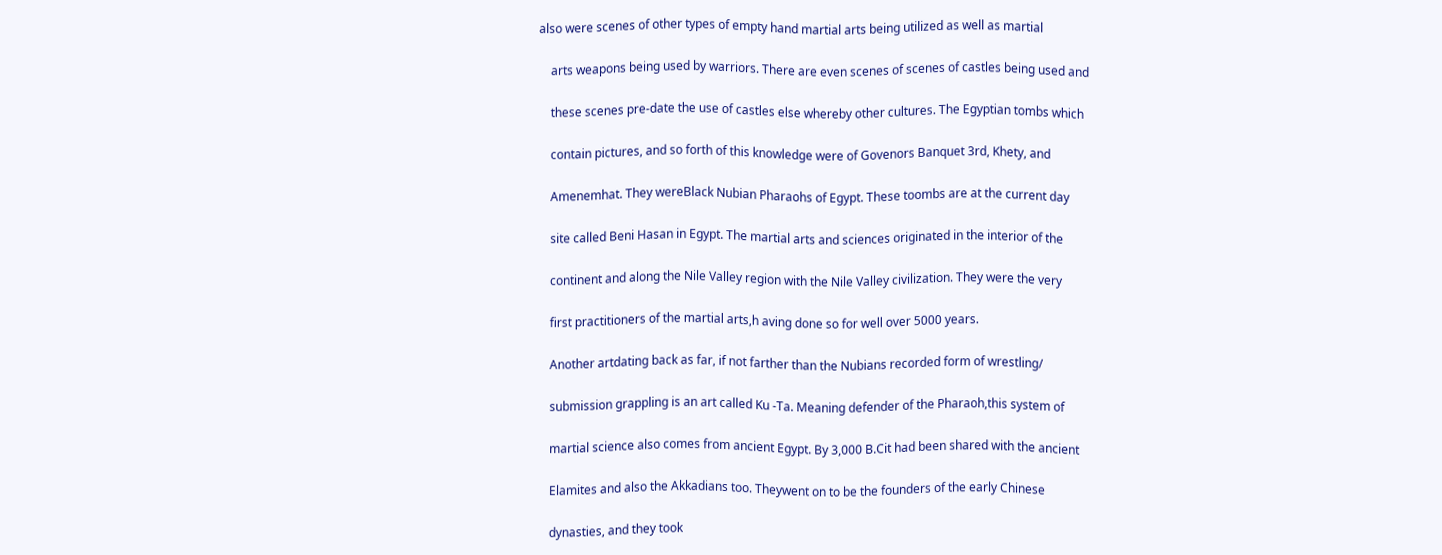also were scenes of other types of empty hand martial arts being utilized as well as martial

    arts weapons being used by warriors. There are even scenes of scenes of castles being used and

    these scenes pre-date the use of castles else whereby other cultures. The Egyptian tombs which

    contain pictures, and so forth of this knowledge were of Govenors Banquet 3rd, Khety, and

    Amenemhat. They wereBlack Nubian Pharaohs of Egypt. These toombs are at the current day

    site called Beni Hasan in Egypt. The martial arts and sciences originated in the interior of the

    continent and along the Nile Valley region with the Nile Valley civilization. They were the very

    first practitioners of the martial arts,h aving done so for well over 5000 years.

    Another artdating back as far, if not farther than the Nubians recorded form of wrestling/

    submission grappling is an art called Ku -Ta. Meaning defender of the Pharaoh,this system of

    martial science also comes from ancient Egypt. By 3,000 B.Cit had been shared with the ancient

    Elamites and also the Akkadians too. Theywent on to be the founders of the early Chinese

    dynasties, and they took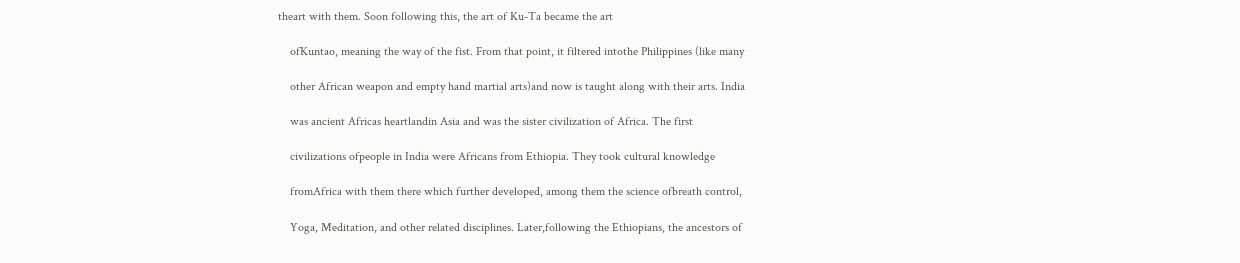theart with them. Soon following this, the art of Ku-Ta became the art

    ofKuntao, meaning the way of the fist. From that point, it filtered intothe Philippines (like many

    other African weapon and empty hand martial arts)and now is taught along with their arts. India

    was ancient Africas heartlandin Asia and was the sister civilization of Africa. The first

    civilizations ofpeople in India were Africans from Ethiopia. They took cultural knowledge

    fromAfrica with them there which further developed, among them the science ofbreath control,

    Yoga, Meditation, and other related disciplines. Later,following the Ethiopians, the ancestors of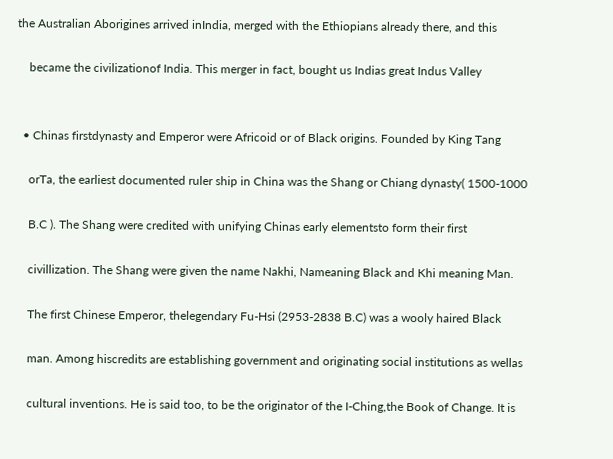the Australian Aborigines arrived inIndia, merged with the Ethiopians already there, and this

    became the civilizationof India. This merger in fact, bought us Indias great Indus Valley


  • Chinas firstdynasty and Emperor were Africoid or of Black origins. Founded by King Tang

    orTa, the earliest documented ruler ship in China was the Shang or Chiang dynasty( 1500-1000

    B.C ). The Shang were credited with unifying Chinas early elementsto form their first

    civillization. The Shang were given the name Nakhi, Nameaning Black and Khi meaning Man.

    The first Chinese Emperor, thelegendary Fu-Hsi (2953-2838 B.C) was a wooly haired Black

    man. Among hiscredits are establishing government and originating social institutions as wellas

    cultural inventions. He is said too, to be the originator of the I-Ching,the Book of Change. It is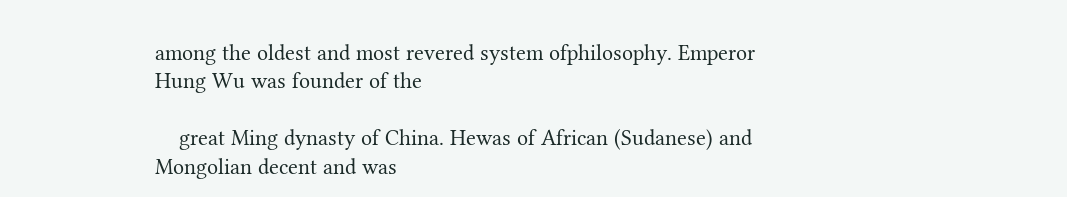among the oldest and most revered system ofphilosophy. Emperor Hung Wu was founder of the

    great Ming dynasty of China. Hewas of African (Sudanese) and Mongolian decent and was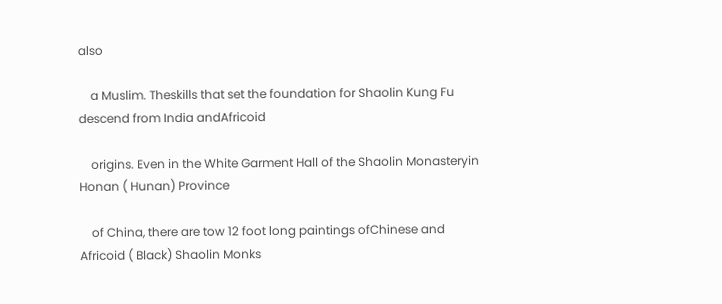also

    a Muslim. Theskills that set the foundation for Shaolin Kung Fu descend from India andAfricoid

    origins. Even in the White Garment Hall of the Shaolin Monasteryin Honan ( Hunan) Province

    of China, there are tow 12 foot long paintings ofChinese and Africoid ( Black) Shaolin Monks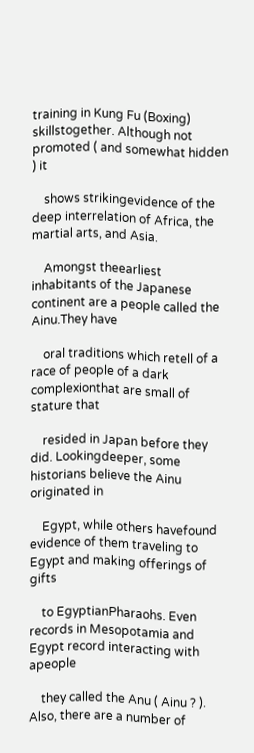training in Kung Fu (Boxing) skillstogether. Although not promoted ( and somewhat hidden ) it

    shows strikingevidence of the deep interrelation of Africa, the martial arts, and Asia.

    Amongst theearliest inhabitants of the Japanese continent are a people called the Ainu.They have

    oral traditions which retell of a race of people of a dark complexionthat are small of stature that

    resided in Japan before they did. Lookingdeeper, some historians believe the Ainu originated in

    Egypt, while others havefound evidence of them traveling to Egypt and making offerings of gifts

    to EgyptianPharaohs. Even records in Mesopotamia and Egypt record interacting with apeople

    they called the Anu ( Ainu ? ). Also, there are a number of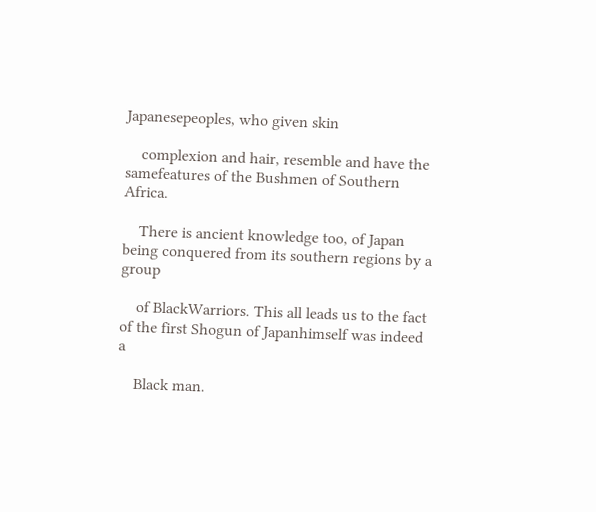Japanesepeoples, who given skin

    complexion and hair, resemble and have the samefeatures of the Bushmen of Southern Africa.

    There is ancient knowledge too, of Japan being conquered from its southern regions by a group

    of BlackWarriors. This all leads us to the fact of the first Shogun of Japanhimself was indeed a

    Black man.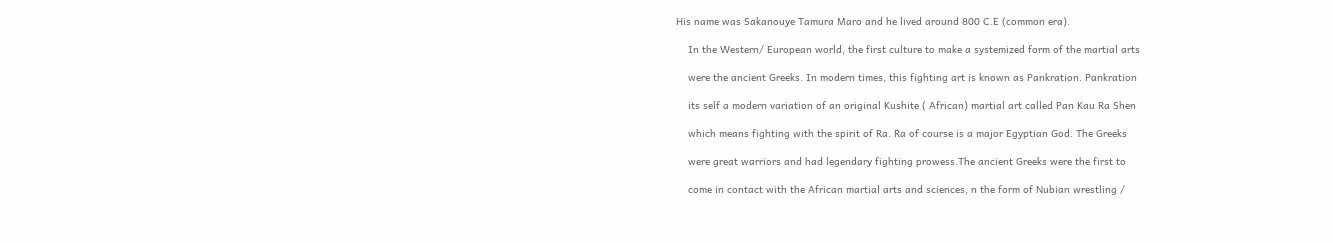His name was Sakanouye Tamura Maro and he lived around 800 C.E (common era).

    In the Western/ European world, the first culture to make a systemized form of the martial arts

    were the ancient Greeks. In modern times, this fighting art is known as Pankration. Pankration

    its self a modern variation of an original Kushite ( African) martial art called Pan Kau Ra Shen

    which means fighting with the spirit of Ra. Ra of course is a major Egyptian God. The Greeks

    were great warriors and had legendary fighting prowess.The ancient Greeks were the first to

    come in contact with the African martial arts and sciences, n the form of Nubian wrestling /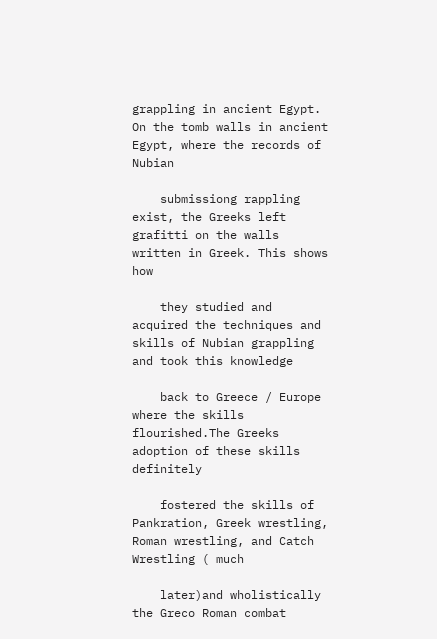grappling in ancient Egypt. On the tomb walls in ancient Egypt, where the records of Nubian

    submissiong rappling exist, the Greeks left grafitti on the walls written in Greek. This shows how

    they studied and acquired the techniques and skills of Nubian grappling and took this knowledge

    back to Greece / Europe where the skills flourished.The Greeks adoption of these skills definitely

    fostered the skills of Pankration, Greek wrestling, Roman wrestling, and Catch Wrestling ( much

    later)and wholistically the Greco Roman combat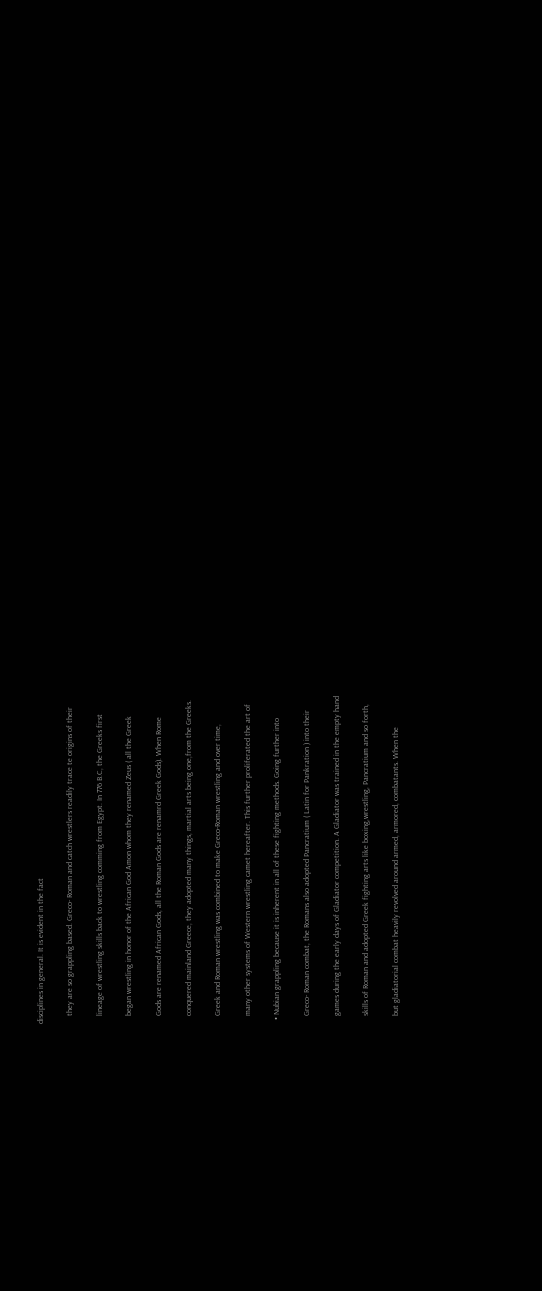disciplines in general. It is evident in the fact

    they are so grappling based. Greco- Roman and catch wrestlers readily trace te origins of their

    lineage of wrestling skills back to wrestling comming from Egypt. In 776 B.C, the Greeks first

    began wrestling in honor of the African God Amon whom they renamed Zeus ( all the Greek

    Gods are renamed African Gods, all the Roman Gods are renamrd Greek Gods). When Rome

    conquered mainland Greece, they adopted many things, martial arts being one,from the Greeks.

    Greek and Roman wrestling was combined to make Greco-Roman wrestling and over time,

    many other systems of Western wrestling camet hereafter. This further proliferated the art of

  • Nubian grappling because it is inherent in all of these fighting methods. Going further into

    Greco- Roman combat, the Romans also adopted Pancratium ( Latin for Pankration ) into their

    games during the early days of Gladiator competition. A Gladiator was trained in the empty hand

    skills of Roman and adopted Greek fighting arts like boxing,wrestling, Pancratium and so forth,

    but gladiatorial combat heavily revolved around armed, armored, combatants. When the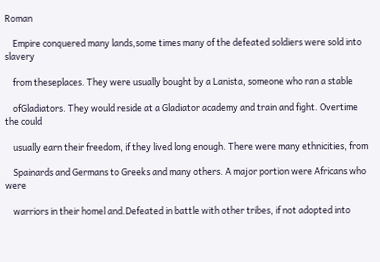Roman

    Empire conquered many lands,some times many of the defeated soldiers were sold into slavery

    from theseplaces. They were usually bought by a Lanista, someone who ran a stable

    ofGladiators. They would reside at a Gladiator academy and train and fight. Overtime the could

    usually earn their freedom, if they lived long enough. There were many ethnicities, from

    Spainards and Germans to Greeks and many others. A major portion were Africans who were

    warriors in their homel and.Defeated in battle with other tribes, if not adopted into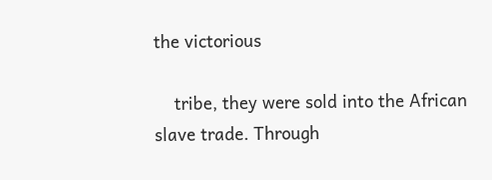the victorious

    tribe, they were sold into the African slave trade. Through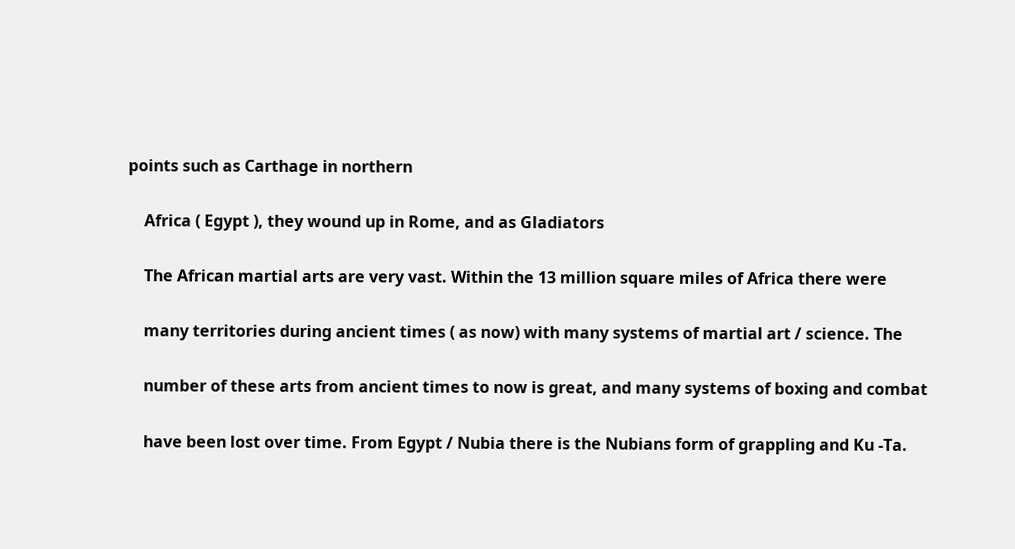points such as Carthage in northern

    Africa ( Egypt ), they wound up in Rome, and as Gladiators

    The African martial arts are very vast. Within the 13 million square miles of Africa there were

    many territories during ancient times ( as now) with many systems of martial art / science. The

    number of these arts from ancient times to now is great, and many systems of boxing and combat

    have been lost over time. From Egypt / Nubia there is the Nubians form of grappling and Ku -Ta.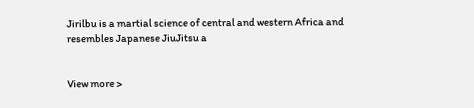Jirilbu is a martial science of central and western Africa and resembles Japanese JiuJitsu a


View more >